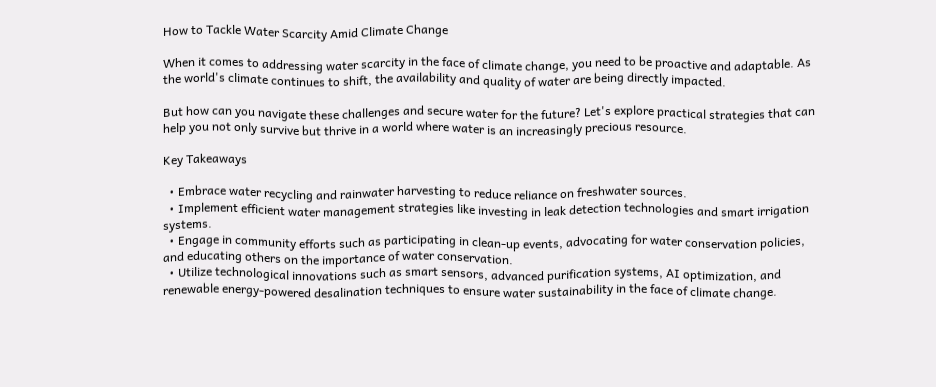How to Tackle Water Scarcity Amid Climate Change

When it comes to addressing water scarcity in the face of climate change, you need to be proactive and adaptable. As the world's climate continues to shift, the availability and quality of water are being directly impacted.

But how can you navigate these challenges and secure water for the future? Let's explore practical strategies that can help you not only survive but thrive in a world where water is an increasingly precious resource.

Key Takeaways

  • Embrace water recycling and rainwater harvesting to reduce reliance on freshwater sources.
  • Implement efficient water management strategies like investing in leak detection technologies and smart irrigation systems.
  • Engage in community efforts such as participating in clean-up events, advocating for water conservation policies, and educating others on the importance of water conservation.
  • Utilize technological innovations such as smart sensors, advanced purification systems, AI optimization, and renewable energy-powered desalination techniques to ensure water sustainability in the face of climate change.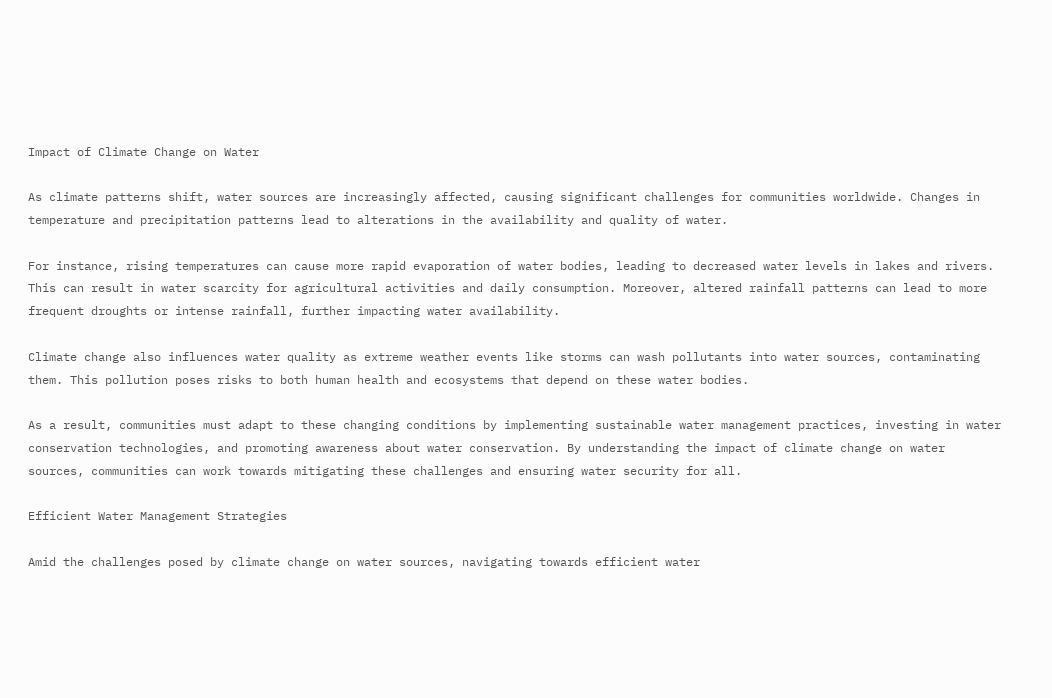Impact of Climate Change on Water

As climate patterns shift, water sources are increasingly affected, causing significant challenges for communities worldwide. Changes in temperature and precipitation patterns lead to alterations in the availability and quality of water.

For instance, rising temperatures can cause more rapid evaporation of water bodies, leading to decreased water levels in lakes and rivers. This can result in water scarcity for agricultural activities and daily consumption. Moreover, altered rainfall patterns can lead to more frequent droughts or intense rainfall, further impacting water availability.

Climate change also influences water quality as extreme weather events like storms can wash pollutants into water sources, contaminating them. This pollution poses risks to both human health and ecosystems that depend on these water bodies.

As a result, communities must adapt to these changing conditions by implementing sustainable water management practices, investing in water conservation technologies, and promoting awareness about water conservation. By understanding the impact of climate change on water sources, communities can work towards mitigating these challenges and ensuring water security for all.

Efficient Water Management Strategies

Amid the challenges posed by climate change on water sources, navigating towards efficient water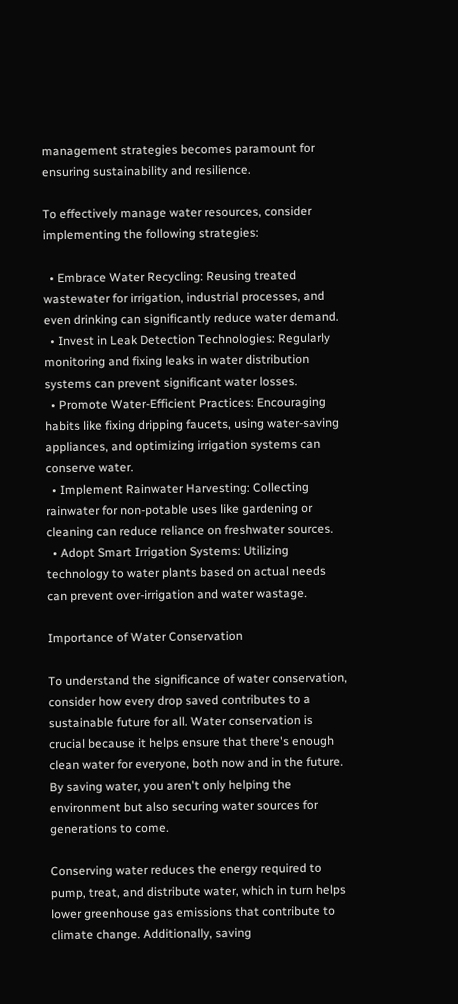management strategies becomes paramount for ensuring sustainability and resilience.

To effectively manage water resources, consider implementing the following strategies:

  • Embrace Water Recycling: Reusing treated wastewater for irrigation, industrial processes, and even drinking can significantly reduce water demand.
  • Invest in Leak Detection Technologies: Regularly monitoring and fixing leaks in water distribution systems can prevent significant water losses.
  • Promote Water-Efficient Practices: Encouraging habits like fixing dripping faucets, using water-saving appliances, and optimizing irrigation systems can conserve water.
  • Implement Rainwater Harvesting: Collecting rainwater for non-potable uses like gardening or cleaning can reduce reliance on freshwater sources.
  • Adopt Smart Irrigation Systems: Utilizing technology to water plants based on actual needs can prevent over-irrigation and water wastage.

Importance of Water Conservation

To understand the significance of water conservation, consider how every drop saved contributes to a sustainable future for all. Water conservation is crucial because it helps ensure that there's enough clean water for everyone, both now and in the future. By saving water, you aren't only helping the environment but also securing water sources for generations to come.

Conserving water reduces the energy required to pump, treat, and distribute water, which in turn helps lower greenhouse gas emissions that contribute to climate change. Additionally, saving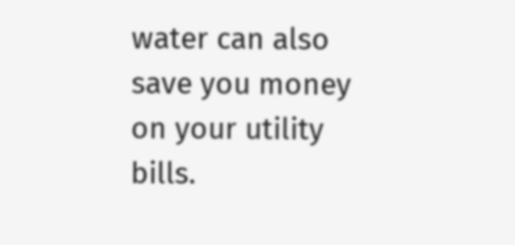water can also save you money on your utility bills.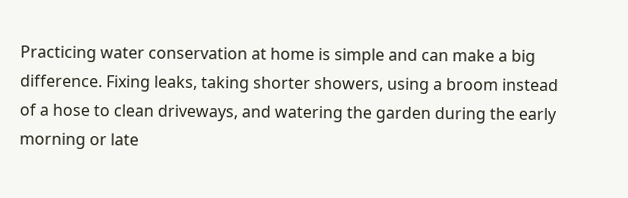Practicing water conservation at home is simple and can make a big difference. Fixing leaks, taking shorter showers, using a broom instead of a hose to clean driveways, and watering the garden during the early morning or late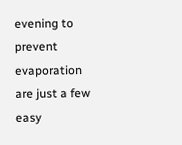evening to prevent evaporation are just a few easy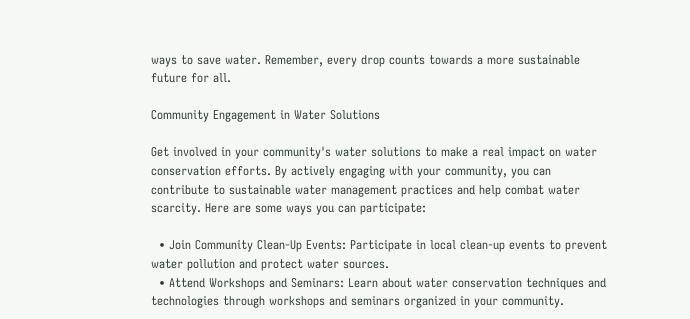ways to save water. Remember, every drop counts towards a more sustainable future for all.

Community Engagement in Water Solutions

Get involved in your community's water solutions to make a real impact on water conservation efforts. By actively engaging with your community, you can contribute to sustainable water management practices and help combat water scarcity. Here are some ways you can participate:

  • Join Community Clean-Up Events: Participate in local clean-up events to prevent water pollution and protect water sources.
  • Attend Workshops and Seminars: Learn about water conservation techniques and technologies through workshops and seminars organized in your community.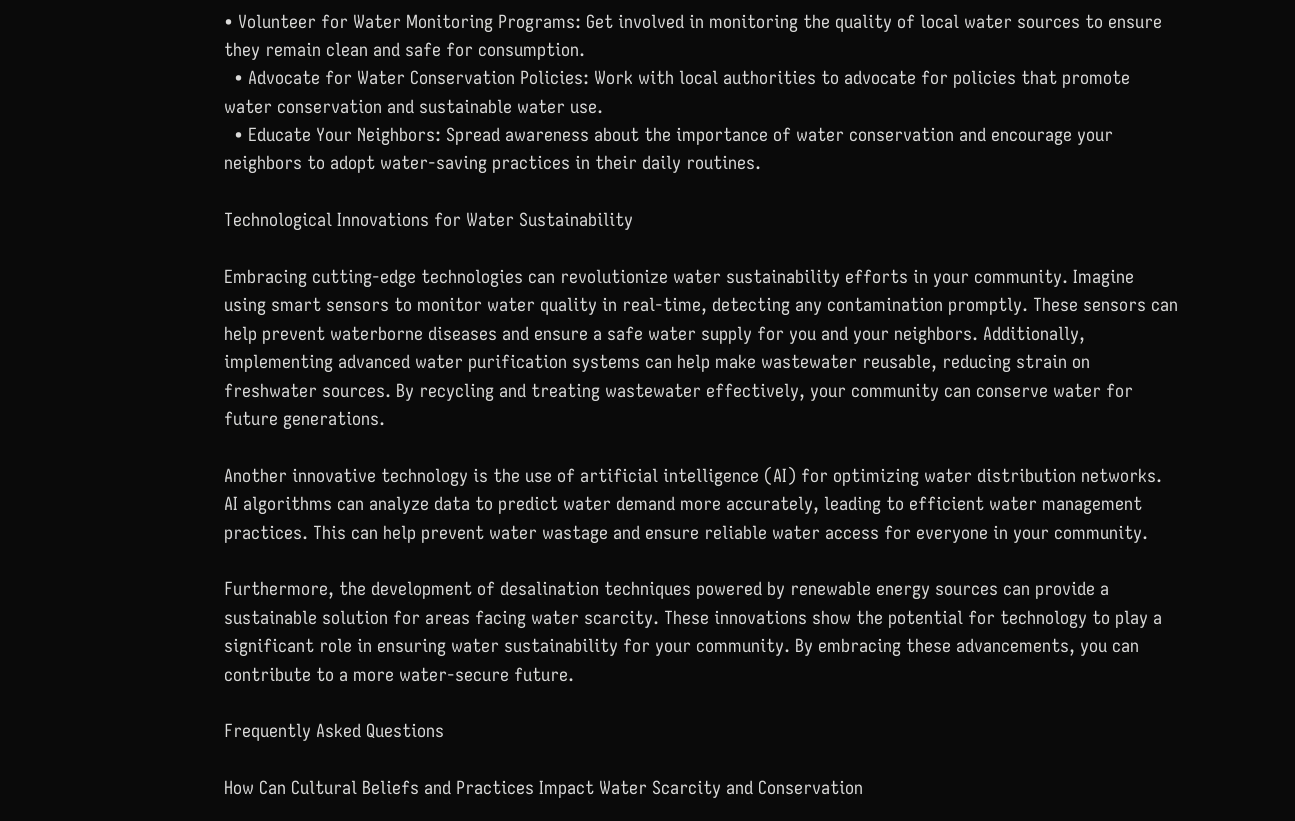• Volunteer for Water Monitoring Programs: Get involved in monitoring the quality of local water sources to ensure they remain clean and safe for consumption.
  • Advocate for Water Conservation Policies: Work with local authorities to advocate for policies that promote water conservation and sustainable water use.
  • Educate Your Neighbors: Spread awareness about the importance of water conservation and encourage your neighbors to adopt water-saving practices in their daily routines.

Technological Innovations for Water Sustainability

Embracing cutting-edge technologies can revolutionize water sustainability efforts in your community. Imagine using smart sensors to monitor water quality in real-time, detecting any contamination promptly. These sensors can help prevent waterborne diseases and ensure a safe water supply for you and your neighbors. Additionally, implementing advanced water purification systems can help make wastewater reusable, reducing strain on freshwater sources. By recycling and treating wastewater effectively, your community can conserve water for future generations.

Another innovative technology is the use of artificial intelligence (AI) for optimizing water distribution networks. AI algorithms can analyze data to predict water demand more accurately, leading to efficient water management practices. This can help prevent water wastage and ensure reliable water access for everyone in your community.

Furthermore, the development of desalination techniques powered by renewable energy sources can provide a sustainable solution for areas facing water scarcity. These innovations show the potential for technology to play a significant role in ensuring water sustainability for your community. By embracing these advancements, you can contribute to a more water-secure future.

Frequently Asked Questions

How Can Cultural Beliefs and Practices Impact Water Scarcity and Conservation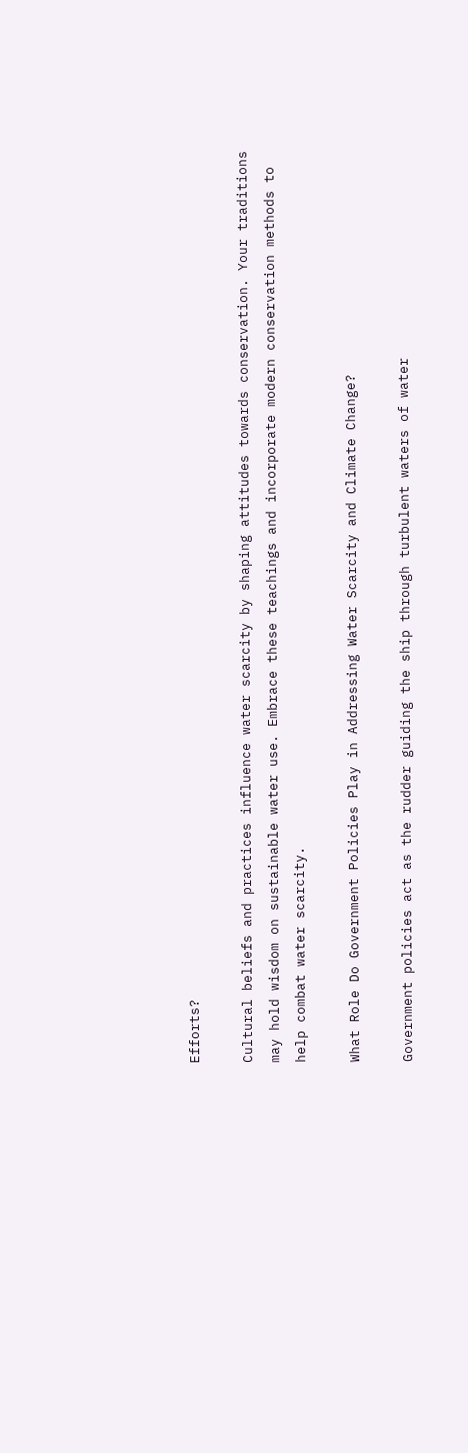Efforts?

Cultural beliefs and practices influence water scarcity by shaping attitudes towards conservation. Your traditions may hold wisdom on sustainable water use. Embrace these teachings and incorporate modern conservation methods to help combat water scarcity.

What Role Do Government Policies Play in Addressing Water Scarcity and Climate Change?

Government policies act as the rudder guiding the ship through turbulent waters of water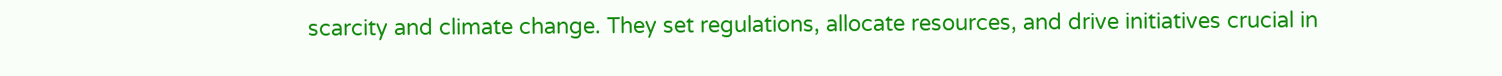scarcity and climate change. They set regulations, allocate resources, and drive initiatives crucial in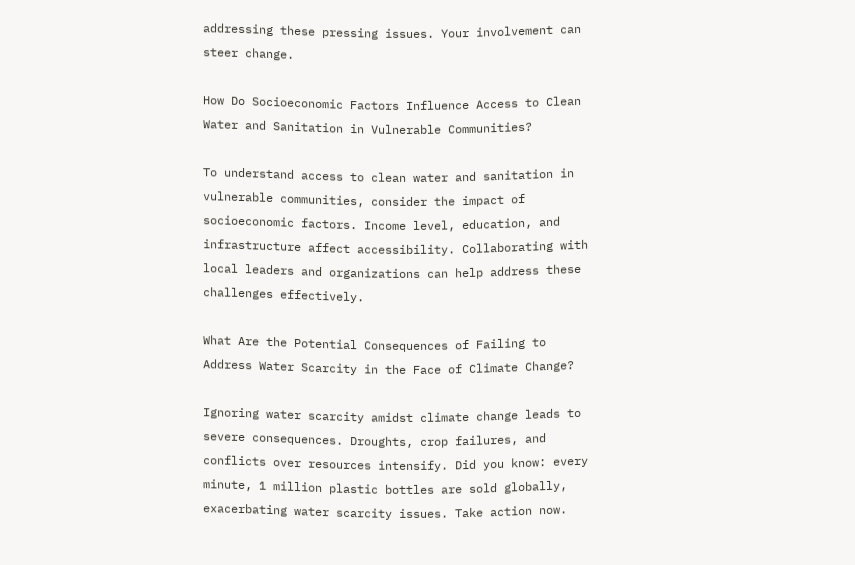addressing these pressing issues. Your involvement can steer change.

How Do Socioeconomic Factors Influence Access to Clean Water and Sanitation in Vulnerable Communities?

To understand access to clean water and sanitation in vulnerable communities, consider the impact of socioeconomic factors. Income level, education, and infrastructure affect accessibility. Collaborating with local leaders and organizations can help address these challenges effectively.

What Are the Potential Consequences of Failing to Address Water Scarcity in the Face of Climate Change?

Ignoring water scarcity amidst climate change leads to severe consequences. Droughts, crop failures, and conflicts over resources intensify. Did you know: every minute, 1 million plastic bottles are sold globally, exacerbating water scarcity issues. Take action now.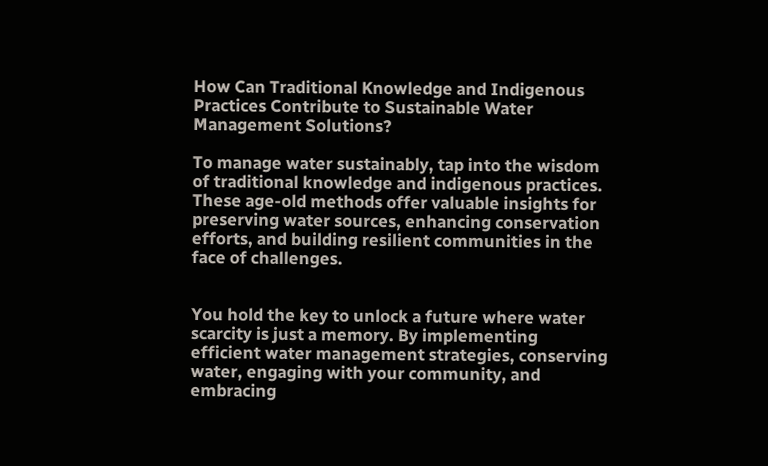How Can Traditional Knowledge and Indigenous Practices Contribute to Sustainable Water Management Solutions?

To manage water sustainably, tap into the wisdom of traditional knowledge and indigenous practices. These age-old methods offer valuable insights for preserving water sources, enhancing conservation efforts, and building resilient communities in the face of challenges.


You hold the key to unlock a future where water scarcity is just a memory. By implementing efficient water management strategies, conserving water, engaging with your community, and embracing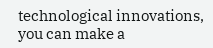technological innovations, you can make a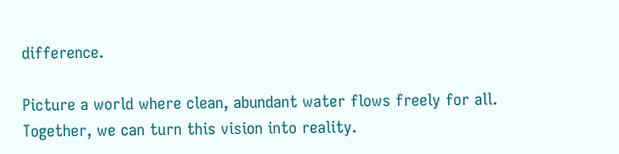difference.

Picture a world where clean, abundant water flows freely for all. Together, we can turn this vision into reality.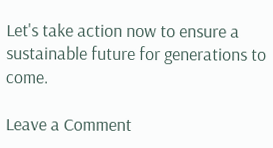Let's take action now to ensure a sustainable future for generations to come.

Leave a Comment